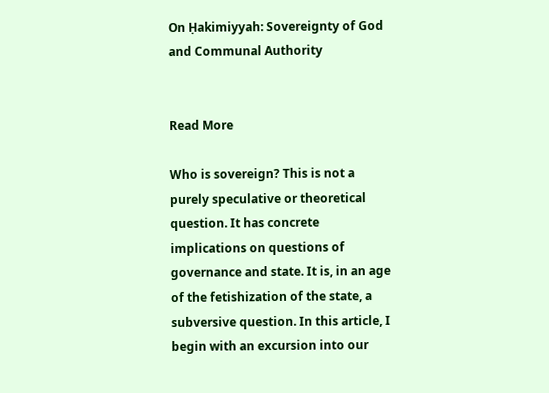On Ḥakimiyyah: Sovereignty of God and Communal Authority


Read More

Who is sovereign? This is not a purely speculative or theoretical question. It has concrete implications on questions of governance and state. It is, in an age of the fetishization of the state, a subversive question. In this article, I begin with an excursion into our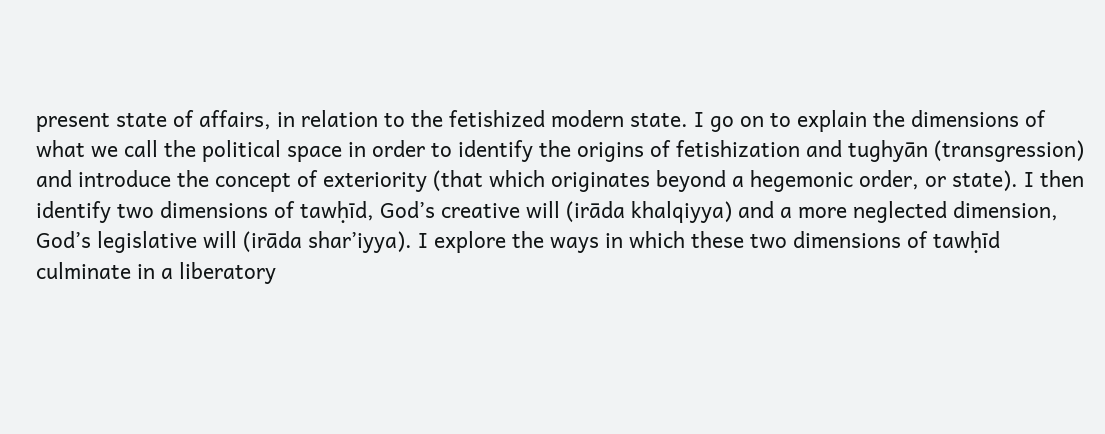present state of affairs, in relation to the fetishized modern state. I go on to explain the dimensions of what we call the political space in order to identify the origins of fetishization and tughyān (transgression) and introduce the concept of exteriority (that which originates beyond a hegemonic order, or state). I then identify two dimensions of tawḥīd, God’s creative will (irāda khalqiyya) and a more neglected dimension, God’s legislative will (irāda shar’iyya). I explore the ways in which these two dimensions of tawḥīd culminate in a liberatory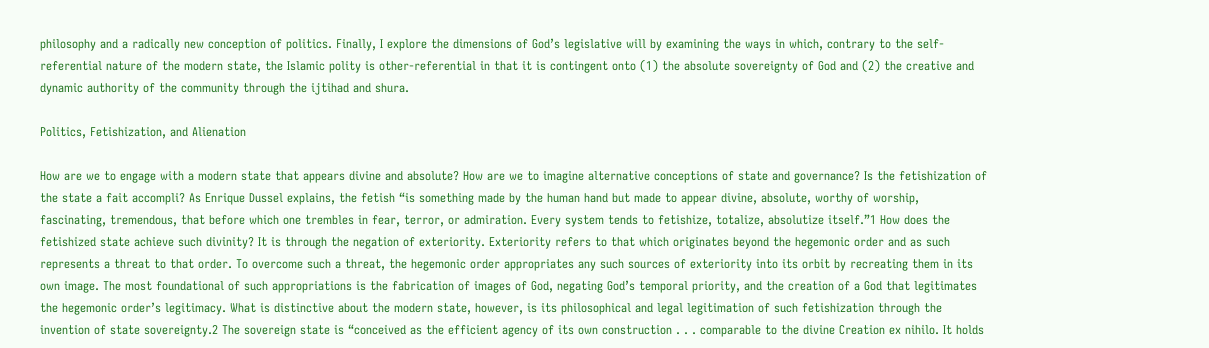philosophy and a radically new conception of politics. Finally, I explore the dimensions of God’s legislative will by examining the ways in which, contrary to the self-referential nature of the modern state, the Islamic polity is other-referential in that it is contingent onto (1) the absolute sovereignty of God and (2) the creative and dynamic authority of the community through the ijtihad and shura.

Politics, Fetishization, and Alienation

How are we to engage with a modern state that appears divine and absolute? How are we to imagine alternative conceptions of state and governance? Is the fetishization of the state a fait accompli? As Enrique Dussel explains, the fetish “is something made by the human hand but made to appear divine, absolute, worthy of worship, fascinating, tremendous, that before which one trembles in fear, terror, or admiration. Every system tends to fetishize, totalize, absolutize itself.”1 How does the fetishized state achieve such divinity? It is through the negation of exteriority. Exteriority refers to that which originates beyond the hegemonic order and as such represents a threat to that order. To overcome such a threat, the hegemonic order appropriates any such sources of exteriority into its orbit by recreating them in its own image. The most foundational of such appropriations is the fabrication of images of God, negating God’s temporal priority, and the creation of a God that legitimates the hegemonic order’s legitimacy. What is distinctive about the modern state, however, is its philosophical and legal legitimation of such fetishization through the invention of state sovereignty.2 The sovereign state is “conceived as the efficient agency of its own construction . . . comparable to the divine Creation ex nihilo. It holds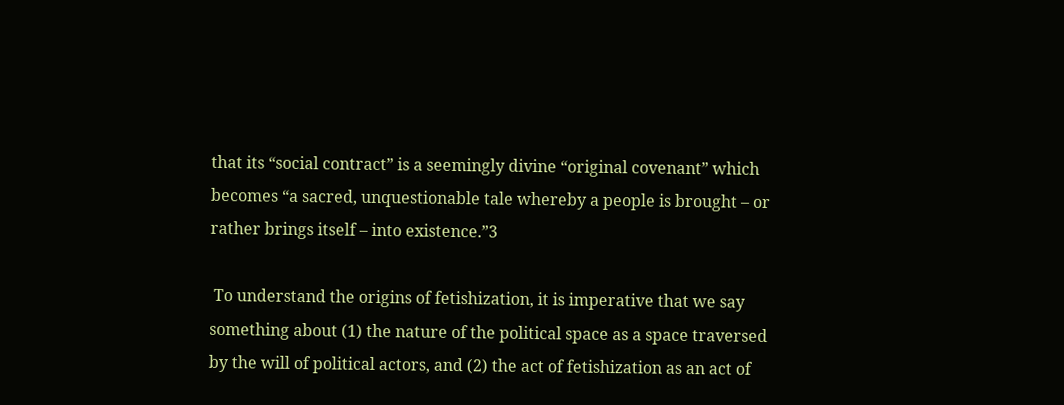that its “social contract” is a seemingly divine “original covenant” which becomes “a sacred, unquestionable tale whereby a people is brought – or rather brings itself – into existence.”3

 To understand the origins of fetishization, it is imperative that we say something about (1) the nature of the political space as a space traversed by the will of political actors, and (2) the act of fetishization as an act of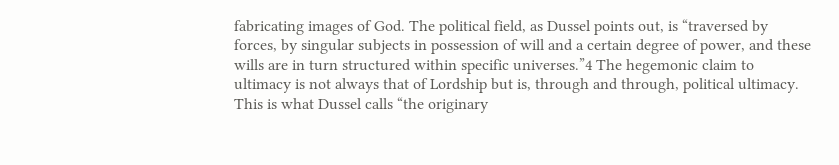fabricating images of God. The political field, as Dussel points out, is “traversed by forces, by singular subjects in possession of will and a certain degree of power, and these wills are in turn structured within specific universes.”4 The hegemonic claim to ultimacy is not always that of Lordship but is, through and through, political ultimacy. This is what Dussel calls “the originary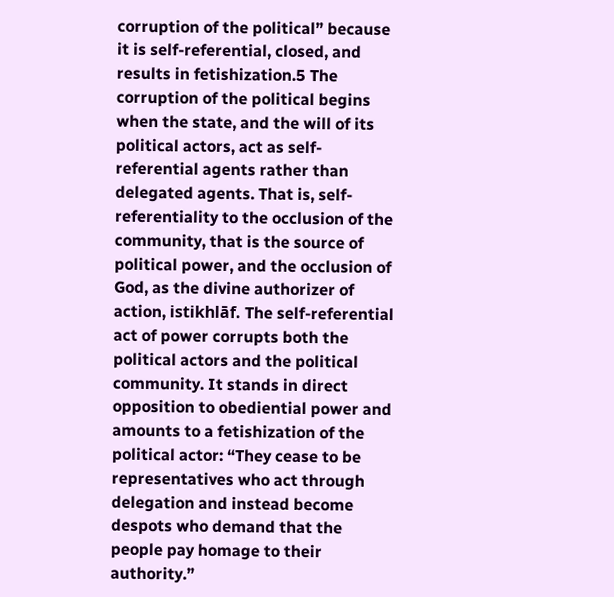corruption of the political” because it is self-referential, closed, and results in fetishization.5 The corruption of the political begins when the state, and the will of its political actors, act as self-referential agents rather than delegated agents. That is, self-referentiality to the occlusion of the community, that is the source of political power, and the occlusion of God, as the divine authorizer of action, istikhlāf. The self-referential act of power corrupts both the political actors and the political community. It stands in direct opposition to obediential power and amounts to a fetishization of the political actor: “They cease to be representatives who act through delegation and instead become despots who demand that the people pay homage to their authority.”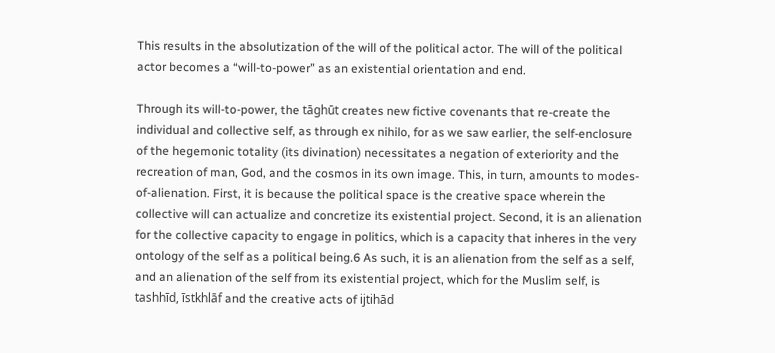This results in the absolutization of the will of the political actor. The will of the political actor becomes a “will-to-power” as an existential orientation and end.

Through its will-to-power, the tāghūt creates new fictive covenants that re-create the individual and collective self, as through ex nihilo, for as we saw earlier, the self-enclosure of the hegemonic totality (its divination) necessitates a negation of exteriority and the recreation of man, God, and the cosmos in its own image. This, in turn, amounts to modes-of-alienation. First, it is because the political space is the creative space wherein the collective will can actualize and concretize its existential project. Second, it is an alienation for the collective capacity to engage in politics, which is a capacity that inheres in the very ontology of the self as a political being.6 As such, it is an alienation from the self as a self, and an alienation of the self from its existential project, which for the Muslim self, is tashhīd, īstkhlāf and the creative acts of ijtihād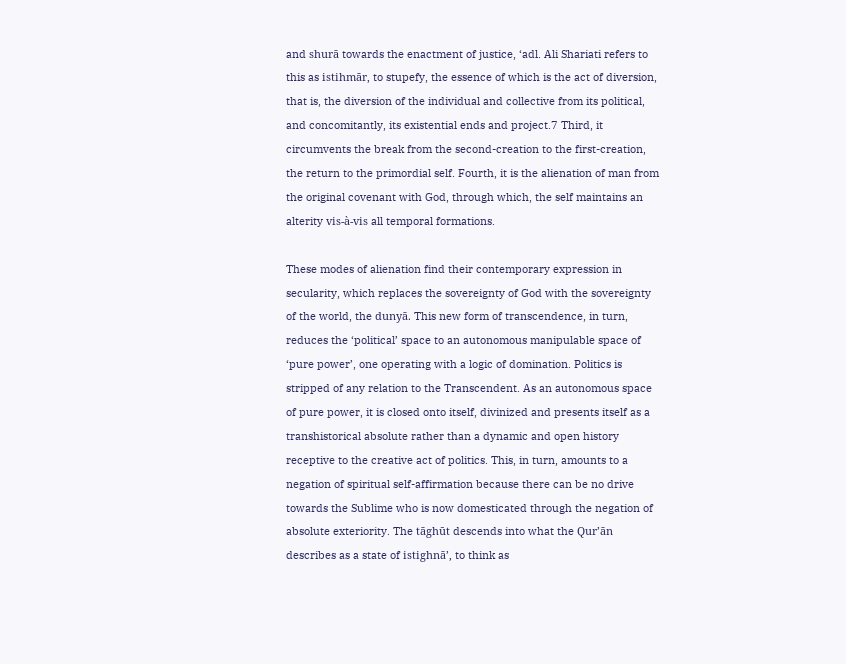and shurā towards the enactment of justice, ‘adl. Ali Shariati refers to this as istihmār, to stupefy, the essence of which is the act of diversion, that is, the diversion of the individual and collective from its political, and concomitantly, its existential ends and project.7 Third, it circumvents the break from the second-creation to the first-creation, the return to the primordial self. Fourth, it is the alienation of man from the original covenant with God, through which, the self maintains an alterity vis-à-vis all temporal formations.

These modes of alienation find their contemporary expression in secularity, which replaces the sovereignty of God with the sovereignty of the world, the dunyā. This new form of transcendence, in turn, reduces the ‘political’ space to an autonomous manipulable space of ‘pure power’, one operating with a logic of domination. Politics is stripped of any relation to the Transcendent. As an autonomous space of pure power, it is closed onto itself, divinized and presents itself as a transhistorical absolute rather than a dynamic and open history receptive to the creative act of politics. This, in turn, amounts to a negation of spiritual self-affirmation because there can be no drive towards the Sublime who is now domesticated through the negation of absolute exteriority. The tāghūt descends into what the Qur’ān describes as a state of istighnā’, to think as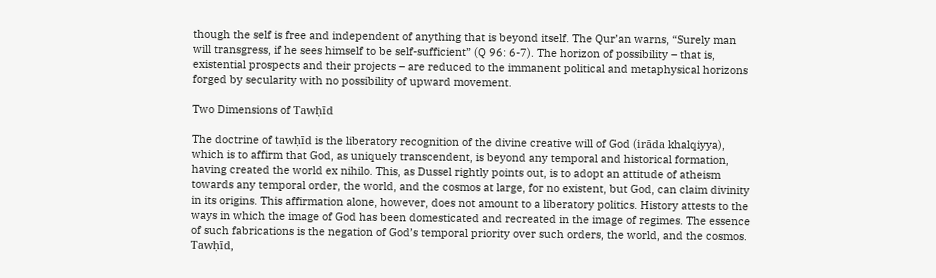though the self is free and independent of anything that is beyond itself. The Qur’an warns, “Surely man will transgress, if he sees himself to be self-sufficient” (Q 96: 6-7). The horizon of possibility – that is, existential prospects and their projects – are reduced to the immanent political and metaphysical horizons forged by secularity with no possibility of upward movement.

Two Dimensions of Tawḥīd

The doctrine of tawḥīd is the liberatory recognition of the divine creative will of God (irāda khalqiyya), which is to affirm that God, as uniquely transcendent, is beyond any temporal and historical formation, having created the world ex nihilo. This, as Dussel rightly points out, is to adopt an attitude of atheism towards any temporal order, the world, and the cosmos at large, for no existent, but God, can claim divinity in its origins. This affirmation alone, however, does not amount to a liberatory politics. History attests to the ways in which the image of God has been domesticated and recreated in the image of regimes. The essence of such fabrications is the negation of God’s temporal priority over such orders, the world, and the cosmos. Tawḥīd,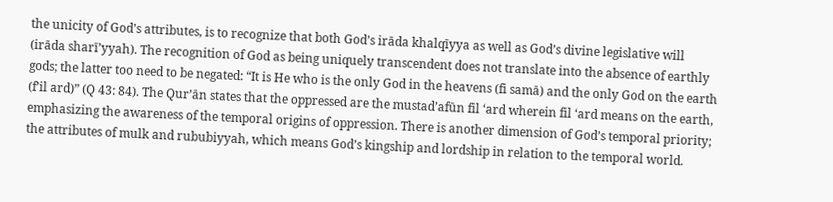the unicity of God’s attributes, is to recognize that both God’s irāda khalqīyya as well as God’s divine legislative will (irāda sharī’yyah). The recognition of God as being uniquely transcendent does not translate into the absence of earthly gods; the latter too need to be negated: “It is He who is the only God in the heavens (fi samā) and the only God on the earth (f’il ard)” (Q 43: 84). The Qur’ān states that the oppressed are the mustad’afūn fil ‘ard wherein fil ‘ard means on the earth, emphasizing the awareness of the temporal origins of oppression. There is another dimension of God’s temporal priority; the attributes of mulk and rububiyyah, which means God’s kingship and lordship in relation to the temporal world.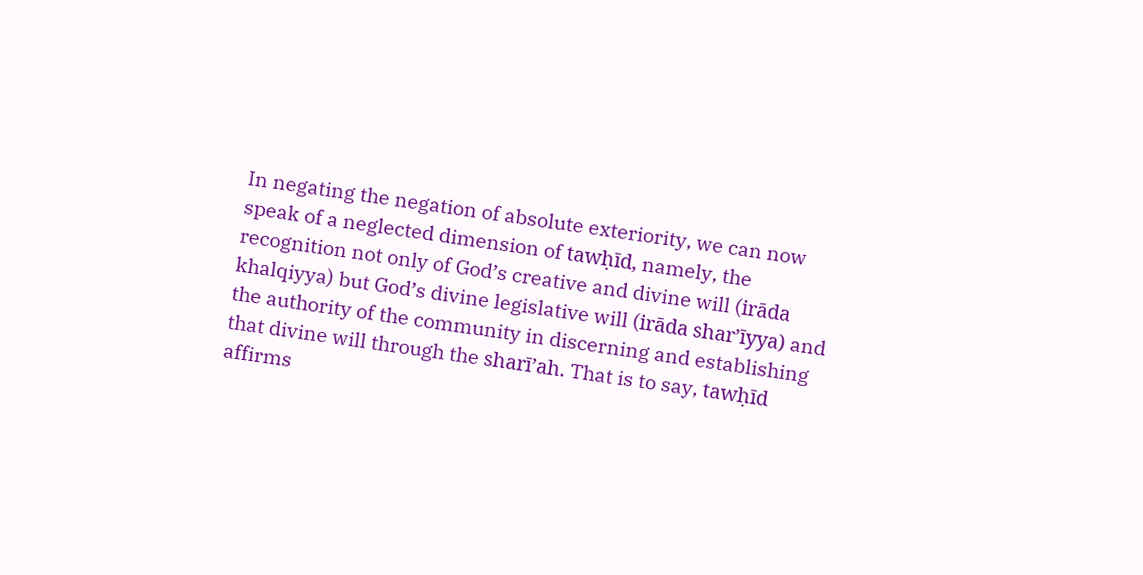In negating the negation of absolute exteriority, we can now speak of a neglected dimension of tawḥīd, namely, the recognition not only of God’s creative and divine will (irāda khalqiyya) but God’s divine legislative will (irāda shar’īyya) and the authority of the community in discerning and establishing that divine will through the sharī’ah. That is to say, tawḥīd affirms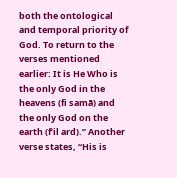both the ontological and temporal priority of God. To return to the verses mentioned earlier: It is He Who is the only God in the heavens (fi samā) and the only God on the earth (f’il ard).” Another verse states, “His is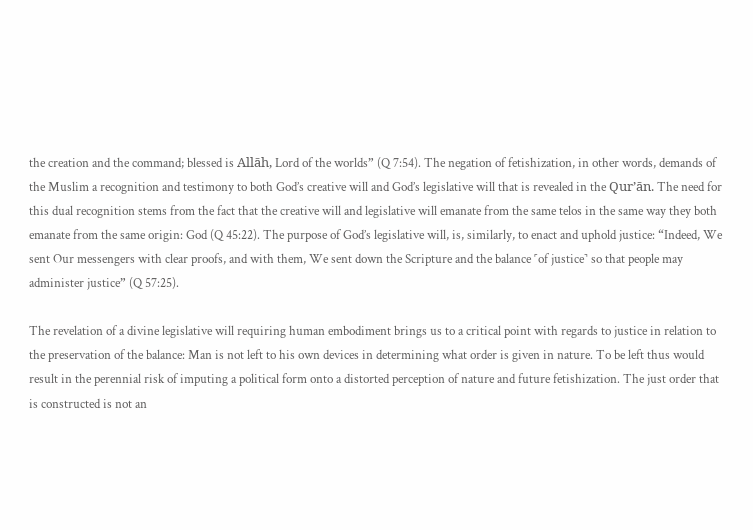the creation and the command; blessed is Allāh, Lord of the worlds” (Q 7:54). The negation of fetishization, in other words, demands of the Muslim a recognition and testimony to both God’s creative will and God’s legislative will that is revealed in the Qur’ān. The need for this dual recognition stems from the fact that the creative will and legislative will emanate from the same telos in the same way they both emanate from the same origin: God (Q 45:22). The purpose of God’s legislative will, is, similarly, to enact and uphold justice: “Indeed, We sent Our messengers with clear proofs, and with them, We sent down the Scripture and the balance ˹of justice˺ so that people may administer justice” (Q 57:25).

The revelation of a divine legislative will requiring human embodiment brings us to a critical point with regards to justice in relation to the preservation of the balance: Man is not left to his own devices in determining what order is given in nature. To be left thus would result in the perennial risk of imputing a political form onto a distorted perception of nature and future fetishization. The just order that is constructed is not an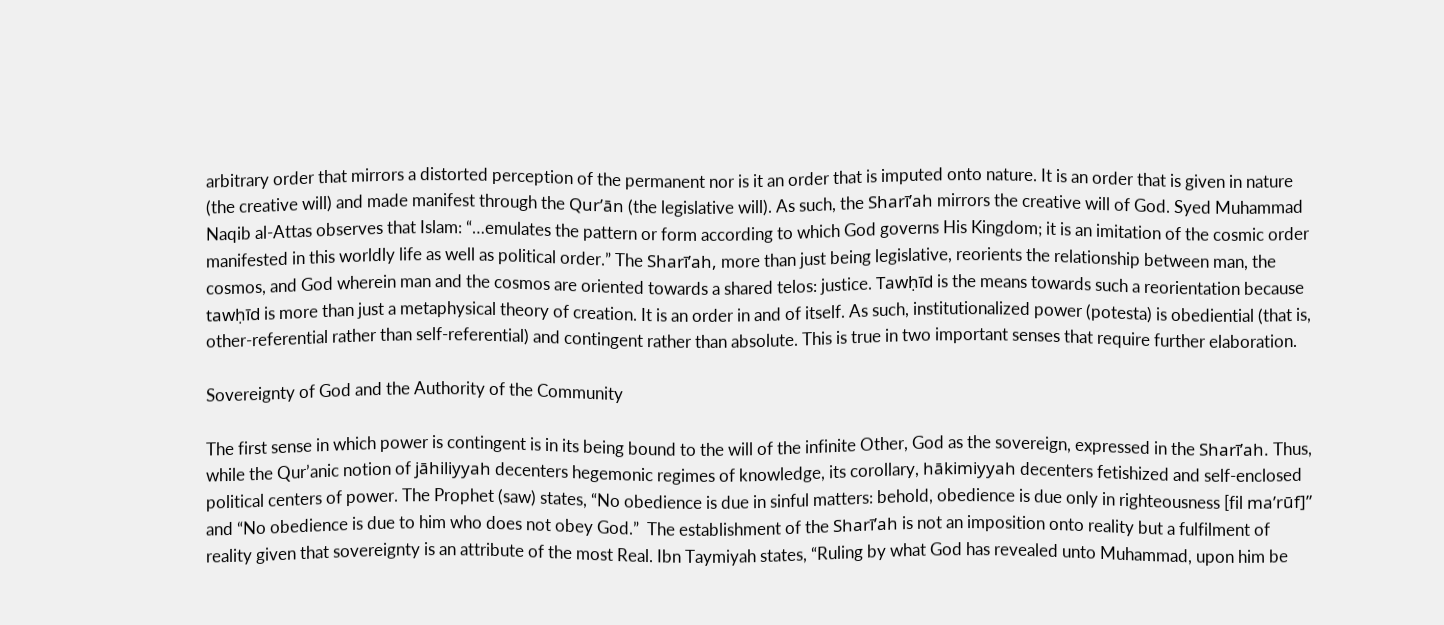arbitrary order that mirrors a distorted perception of the permanent nor is it an order that is imputed onto nature. It is an order that is given in nature (the creative will) and made manifest through the Qur’ān (the legislative will). As such, the Sharī’ah mirrors the creative will of God. Syed Muhammad Naqib al-Attas observes that Islam: “…emulates the pattern or form according to which God governs His Kingdom; it is an imitation of the cosmic order manifested in this worldly life as well as political order.” The Sharī’ah, more than just being legislative, reorients the relationship between man, the cosmos, and God wherein man and the cosmos are oriented towards a shared telos: justice. Tawḥīd is the means towards such a reorientation because tawḥīd is more than just a metaphysical theory of creation. It is an order in and of itself. As such, institutionalized power (potesta) is obediential (that is, other-referential rather than self-referential) and contingent rather than absolute. This is true in two important senses that require further elaboration.

Sovereignty of God and the Authority of the Community

The first sense in which power is contingent is in its being bound to the will of the infinite Other, God as the sovereign, expressed in the Sharī’ah. Thus, while the Qur’anic notion of jāhiliyyah decenters hegemonic regimes of knowledge, its corollary, hākimiyyah decenters fetishized and self-enclosed political centers of power. The Prophet (saw) states, “No obedience is due in sinful matters: behold, obedience is due only in righteousness [fil ma’rūf]” and “No obedience is due to him who does not obey God.”  The establishment of the Sharī’ah is not an imposition onto reality but a fulfilment of reality given that sovereignty is an attribute of the most Real. Ibn Taymiyah states, “Ruling by what God has revealed unto Muhammad, upon him be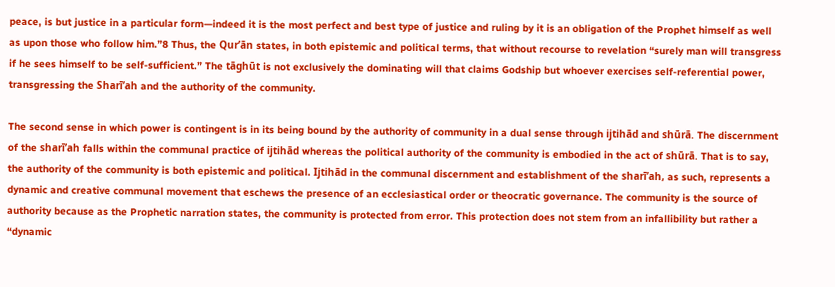peace, is but justice in a particular form—indeed it is the most perfect and best type of justice and ruling by it is an obligation of the Prophet himself as well as upon those who follow him.”8 Thus, the Qur’ān states, in both epistemic and political terms, that without recourse to revelation “surely man will transgress if he sees himself to be self-sufficient.” The tāghūt is not exclusively the dominating will that claims Godship but whoever exercises self-referential power, transgressing the Sharī’ah and the authority of the community.

The second sense in which power is contingent is in its being bound by the authority of community in a dual sense through ijtihād and shūrā. The discernment of the sharī’ah falls within the communal practice of ijtihād whereas the political authority of the community is embodied in the act of shūrā. That is to say, the authority of the community is both epistemic and political. Ijtihād in the communal discernment and establishment of the sharī’ah, as such, represents a dynamic and creative communal movement that eschews the presence of an ecclesiastical order or theocratic governance. The community is the source of authority because as the Prophetic narration states, the community is protected from error. This protection does not stem from an infallibility but rather a “dynamic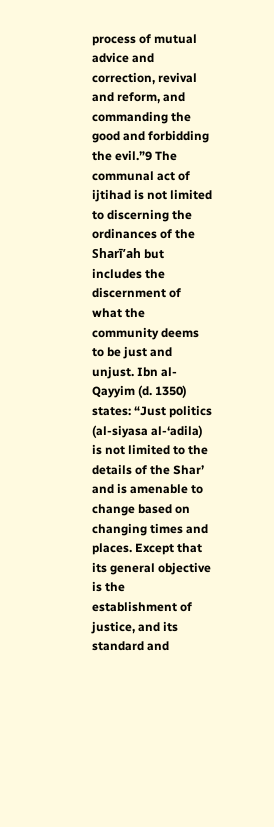process of mutual advice and correction, revival and reform, and commanding the good and forbidding the evil.”9 The communal act of ijtihad is not limited to discerning the ordinances of the Sharī’ah but includes the discernment of what the community deems to be just and unjust. Ibn al-Qayyim (d. 1350) states: “Just politics (al-siyasa al-‘adila) is not limited to the details of the Shar’ and is amenable to change based on changing times and places. Except that its general objective is the establishment of justice, and its standard and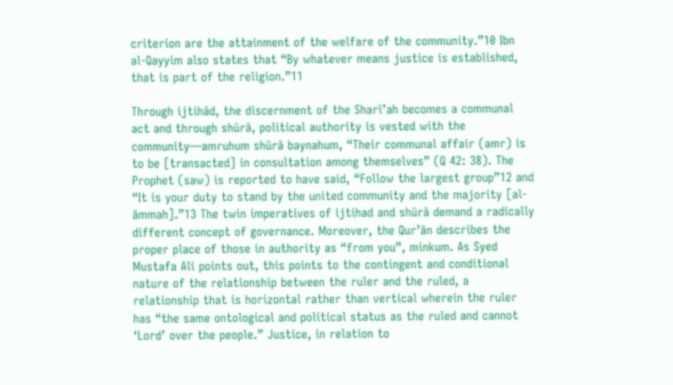criterion are the attainment of the welfare of the community.”10 Ibn al-Qayyim also states that “By whatever means justice is established, that is part of the religion.”11

Through ijtihād, the discernment of the Sharī’ah becomes a communal act and through shūrā, political authority is vested with the community—amruhum shūrā baynahum, “Their communal affair (amr) is to be [transacted] in consultation among themselves” (Q 42: 38). The Prophet (saw) is reported to have said, “Follow the largest group”12 and “It is your duty to stand by the united community and the majority [al-āmmah].”13 The twin imperatives of ijtihad and shūrā demand a radically different concept of governance. Moreover, the Qur’ān describes the proper place of those in authority as “from you”, minkum. As Syed Mustafa Ali points out, this points to the contingent and conditional nature of the relationship between the ruler and the ruled, a relationship that is horizontal rather than vertical wherein the ruler has “the same ontological and political status as the ruled and cannot ‘Lord’ over the people.” Justice, in relation to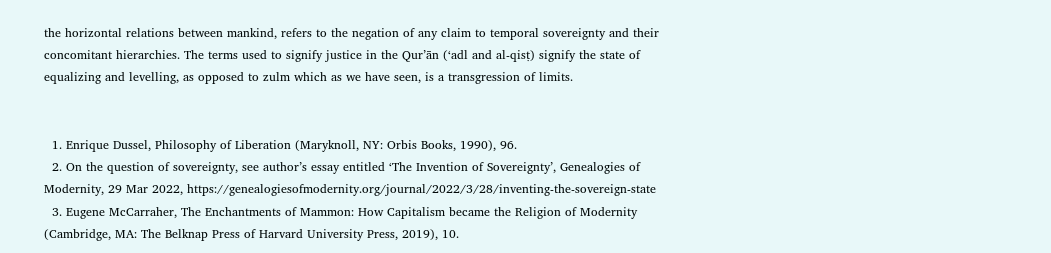the horizontal relations between mankind, refers to the negation of any claim to temporal sovereignty and their concomitant hierarchies. The terms used to signify justice in the Qur’ān (‘adl and al-qisṭ) signify the state of equalizing and levelling, as opposed to zulm which as we have seen, is a transgression of limits.


  1. Enrique Dussel, Philosophy of Liberation (Maryknoll, NY: Orbis Books, 1990), 96.
  2. On the question of sovereignty, see author’s essay entitled ‘The Invention of Sovereignty’, Genealogies of Modernity, 29 Mar 2022, https://genealogiesofmodernity.org/journal/2022/3/28/inventing-the-sovereign-state
  3. Eugene McCarraher, The Enchantments of Mammon: How Capitalism became the Religion of Modernity (Cambridge, MA: The Belknap Press of Harvard University Press, 2019), 10.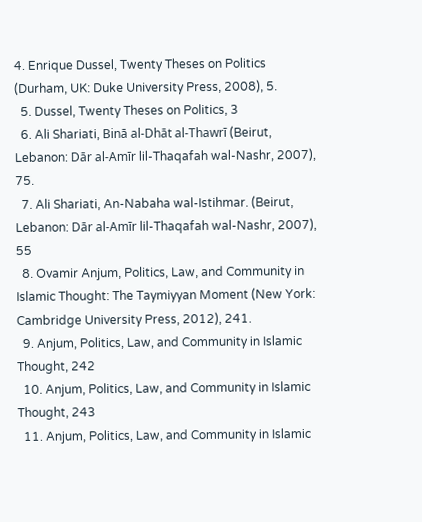4. Enrique Dussel, Twenty Theses on Politics (Durham, UK: Duke University Press, 2008), 5.
  5. Dussel, Twenty Theses on Politics, 3
  6. Ali Shariati, Binā al-Dhāt al-Thawrī (Beirut, Lebanon: Dār al-Amīr lil-Thaqafah wal-Nashr, 2007), 75.
  7. Ali Shariati, An-Nabaha wal-Istihmar. (Beirut, Lebanon: Dār al-Amīr lil-Thaqafah wal-Nashr, 2007), 55
  8. Ovamir Anjum, Politics, Law, and Community in Islamic Thought: The Taymiyyan Moment (New York: Cambridge University Press, 2012), 241.
  9. Anjum, Politics, Law, and Community in Islamic Thought, 242
  10. Anjum, Politics, Law, and Community in Islamic Thought, 243
  11. Anjum, Politics, Law, and Community in Islamic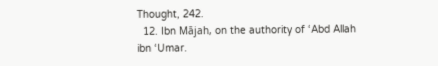Thought, 242.
  12. Ibn Mājah, on the authority of ‘Abd Allah ibn ‘Umar.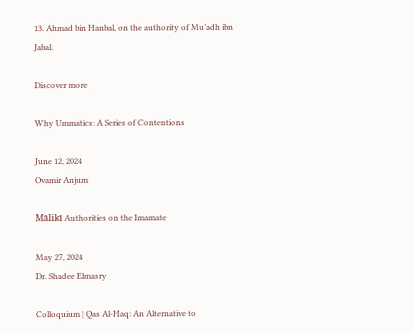13. Ahmad bin Hanbal, on the authority of Mu’adh ibn Jabal.

Discover more

Why Ummatics: A Series of Contentions

June 12, 2024
Ovamir Anjum

Mālikī Authorities on the Imamate

May 27, 2024
Dr. Shadee Elmasry

Colloquium | Qas Al-Haq: An Alternative to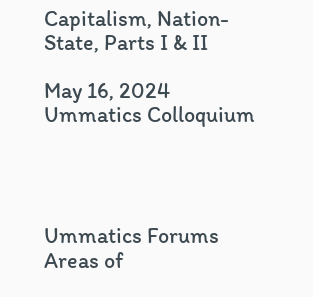Capitalism, Nation-State, Parts I & II

May 16, 2024
Ummatics Colloquium




Ummatics Forums
Areas of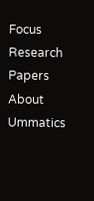Focus
Research Papers
About Ummatics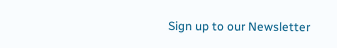Sign up to our Newsletter